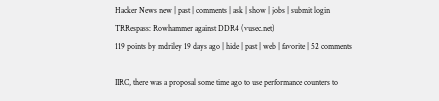Hacker News new | past | comments | ask | show | jobs | submit login
TRRespass: Rowhammer against DDR4 (vusec.net)
119 points by mdriley 19 days ago | hide | past | web | favorite | 52 comments

IIRC, there was a proposal some time ago to use performance counters to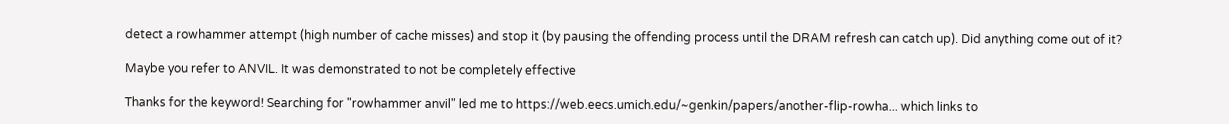detect a rowhammer attempt (high number of cache misses) and stop it (by pausing the offending process until the DRAM refresh can catch up). Did anything come out of it?

Maybe you refer to ANVIL. It was demonstrated to not be completely effective

Thanks for the keyword! Searching for "rowhammer anvil" led me to https://web.eecs.umich.edu/~genkin/papers/another-flip-rowha... which links to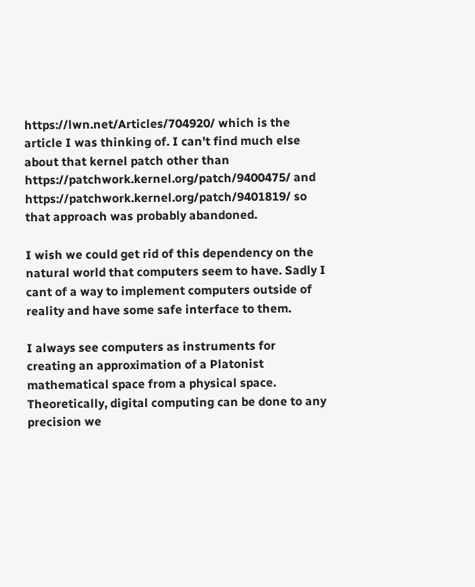https://lwn.net/Articles/704920/ which is the article I was thinking of. I can't find much else about that kernel patch other than https://patchwork.kernel.org/patch/9400475/ and https://patchwork.kernel.org/patch/9401819/ so that approach was probably abandoned.

I wish we could get rid of this dependency on the natural world that computers seem to have. Sadly I cant of a way to implement computers outside of reality and have some safe interface to them.

I always see computers as instruments for creating an approximation of a Platonist mathematical space from a physical space. Theoretically, digital computing can be done to any precision we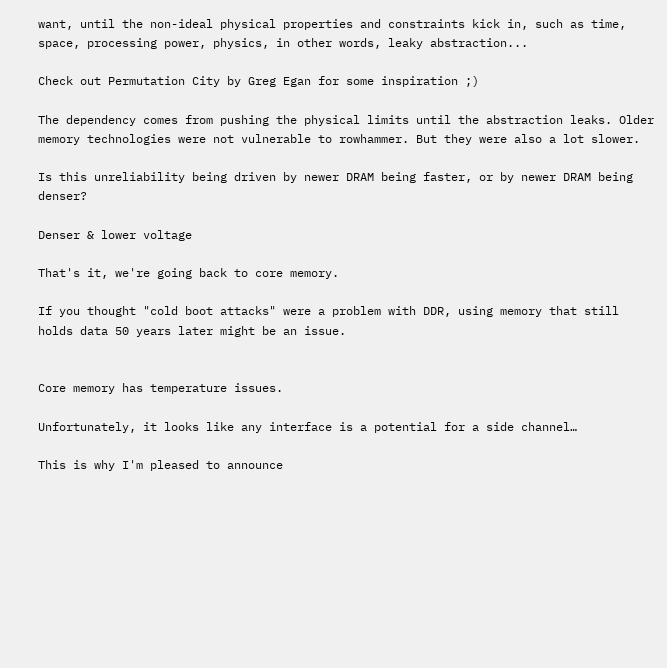want, until the non-ideal physical properties and constraints kick in, such as time, space, processing power, physics, in other words, leaky abstraction...

Check out Permutation City by Greg Egan for some inspiration ;)

The dependency comes from pushing the physical limits until the abstraction leaks. Older memory technologies were not vulnerable to rowhammer. But they were also a lot slower.

Is this unreliability being driven by newer DRAM being faster, or by newer DRAM being denser?

Denser & lower voltage

That's it, we're going back to core memory.

If you thought "cold boot attacks" were a problem with DDR, using memory that still holds data 50 years later might be an issue.


Core memory has temperature issues.

Unfortunately, it looks like any interface is a potential for a side channel…

This is why I'm pleased to announce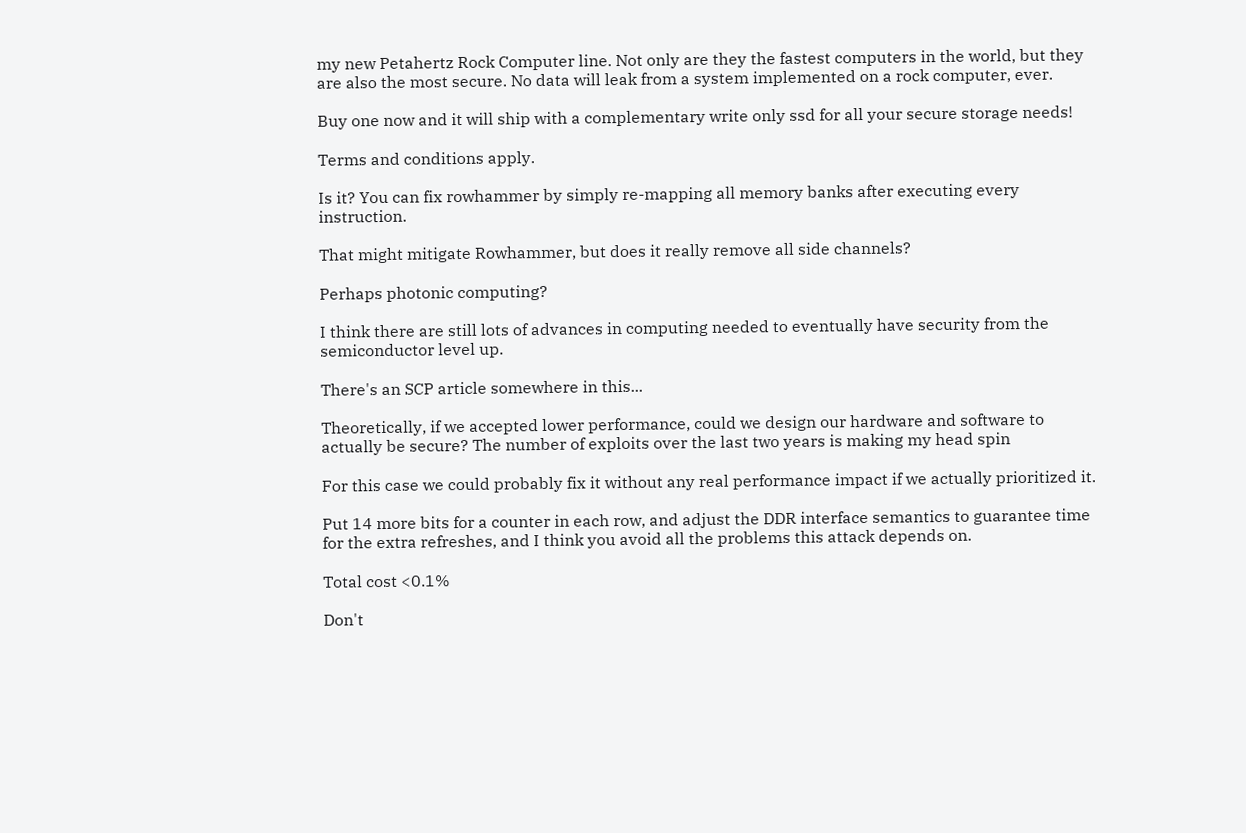my new Petahertz Rock Computer line. Not only are they the fastest computers in the world, but they are also the most secure. No data will leak from a system implemented on a rock computer, ever.

Buy one now and it will ship with a complementary write only ssd for all your secure storage needs!

Terms and conditions apply.

Is it? You can fix rowhammer by simply re-mapping all memory banks after executing every instruction.

That might mitigate Rowhammer, but does it really remove all side channels?

Perhaps photonic computing?

I think there are still lots of advances in computing needed to eventually have security from the semiconductor level up.

There's an SCP article somewhere in this...

Theoretically, if we accepted lower performance, could we design our hardware and software to actually be secure? The number of exploits over the last two years is making my head spin

For this case we could probably fix it without any real performance impact if we actually prioritized it.

Put 14 more bits for a counter in each row, and adjust the DDR interface semantics to guarantee time for the extra refreshes, and I think you avoid all the problems this attack depends on.

Total cost <0.1%

Don't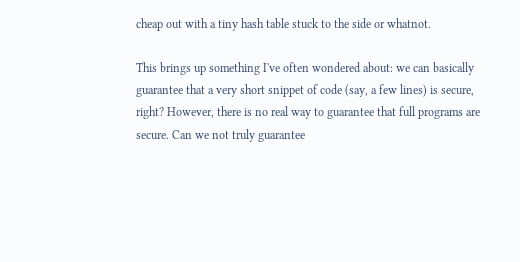cheap out with a tiny hash table stuck to the side or whatnot.

This brings up something I've often wondered about: we can basically guarantee that a very short snippet of code (say, a few lines) is secure, right? However, there is no real way to guarantee that full programs are secure. Can we not truly guarantee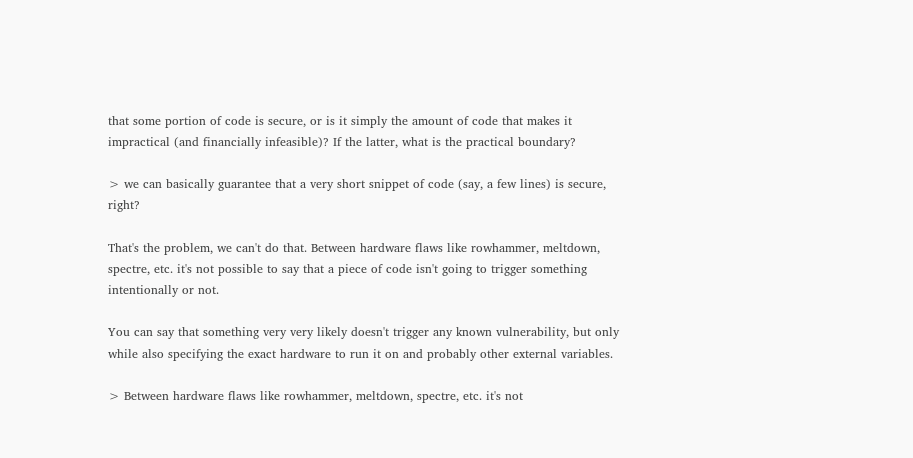that some portion of code is secure, or is it simply the amount of code that makes it impractical (and financially infeasible)? If the latter, what is the practical boundary?

> we can basically guarantee that a very short snippet of code (say, a few lines) is secure, right?

That's the problem, we can't do that. Between hardware flaws like rowhammer, meltdown, spectre, etc. it's not possible to say that a piece of code isn't going to trigger something intentionally or not.

You can say that something very very likely doesn't trigger any known vulnerability, but only while also specifying the exact hardware to run it on and probably other external variables.

> Between hardware flaws like rowhammer, meltdown, spectre, etc. it's not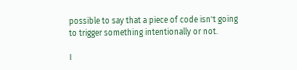possible to say that a piece of code isn't going to trigger something intentionally or not.

I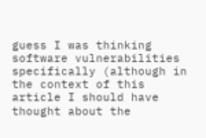guess I was thinking software vulnerabilities specifically (although in the context of this article I should have thought about the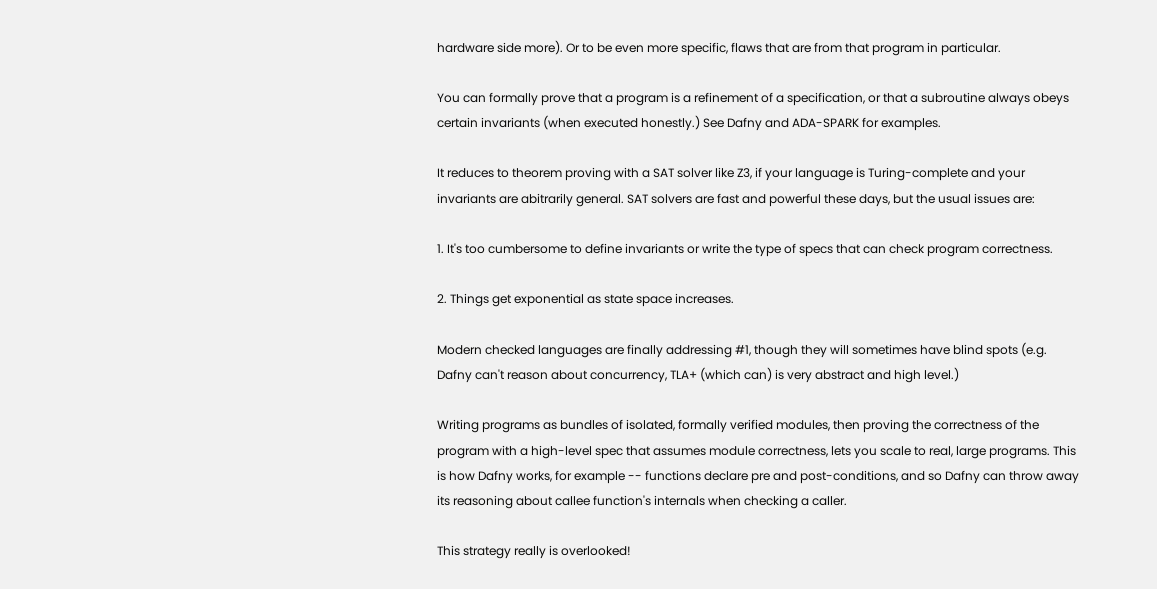hardware side more). Or to be even more specific, flaws that are from that program in particular.

You can formally prove that a program is a refinement of a specification, or that a subroutine always obeys certain invariants (when executed honestly.) See Dafny and ADA-SPARK for examples.

It reduces to theorem proving with a SAT solver like Z3, if your language is Turing-complete and your invariants are abitrarily general. SAT solvers are fast and powerful these days, but the usual issues are:

1. It's too cumbersome to define invariants or write the type of specs that can check program correctness.

2. Things get exponential as state space increases.

Modern checked languages are finally addressing #1, though they will sometimes have blind spots (e.g. Dafny can't reason about concurrency, TLA+ (which can) is very abstract and high level.)

Writing programs as bundles of isolated, formally verified modules, then proving the correctness of the program with a high-level spec that assumes module correctness, lets you scale to real, large programs. This is how Dafny works, for example -- functions declare pre and post-conditions, and so Dafny can throw away its reasoning about callee function's internals when checking a caller.

This strategy really is overlooked!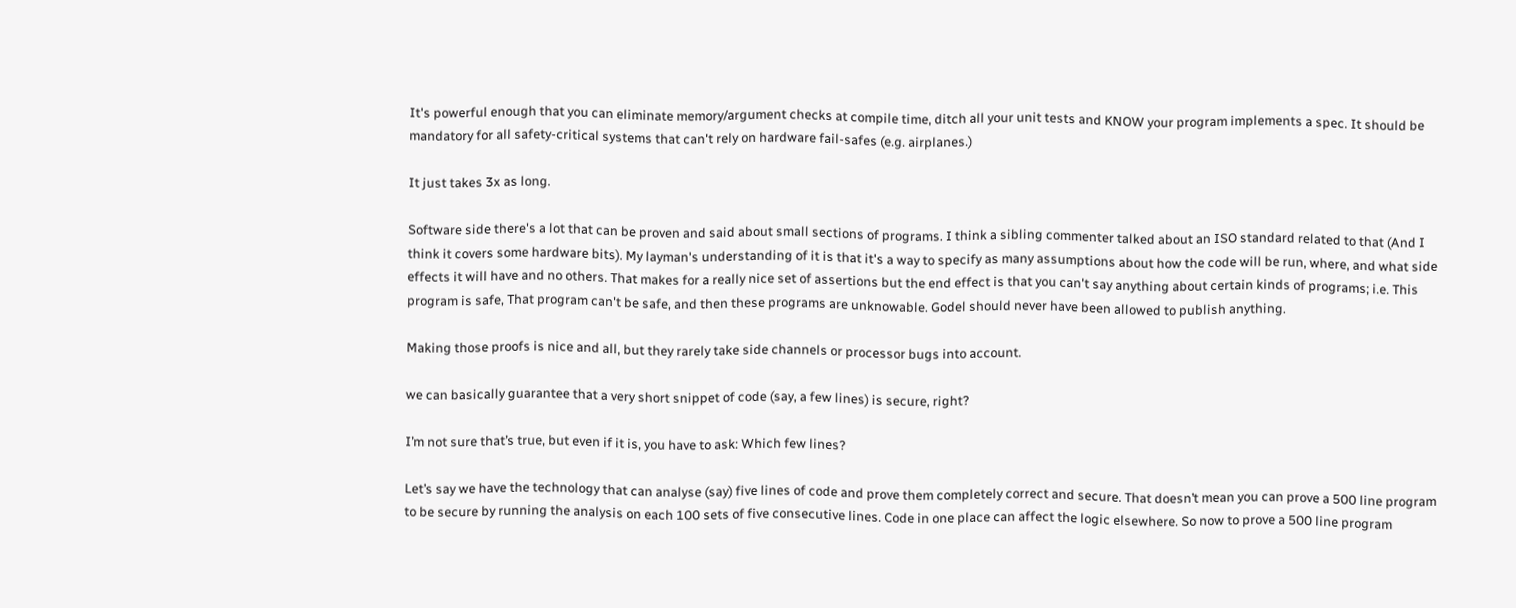It's powerful enough that you can eliminate memory/argument checks at compile time, ditch all your unit tests and KNOW your program implements a spec. It should be mandatory for all safety-critical systems that can't rely on hardware fail-safes (e.g. airplanes.)

It just takes 3x as long.

Software side there's a lot that can be proven and said about small sections of programs. I think a sibling commenter talked about an ISO standard related to that (And I think it covers some hardware bits). My layman's understanding of it is that it's a way to specify as many assumptions about how the code will be run, where, and what side effects it will have and no others. That makes for a really nice set of assertions but the end effect is that you can't say anything about certain kinds of programs; i.e. This program is safe, That program can't be safe, and then these programs are unknowable. Godel should never have been allowed to publish anything.

Making those proofs is nice and all, but they rarely take side channels or processor bugs into account.

we can basically guarantee that a very short snippet of code (say, a few lines) is secure, right?

I’m not sure that’s true, but even if it is, you have to ask: Which few lines?

Let’s say we have the technology that can analyse (say) five lines of code and prove them completely correct and secure. That doesn’t mean you can prove a 500 line program to be secure by running the analysis on each 100 sets of five consecutive lines. Code in one place can affect the logic elsewhere. So now to prove a 500 line program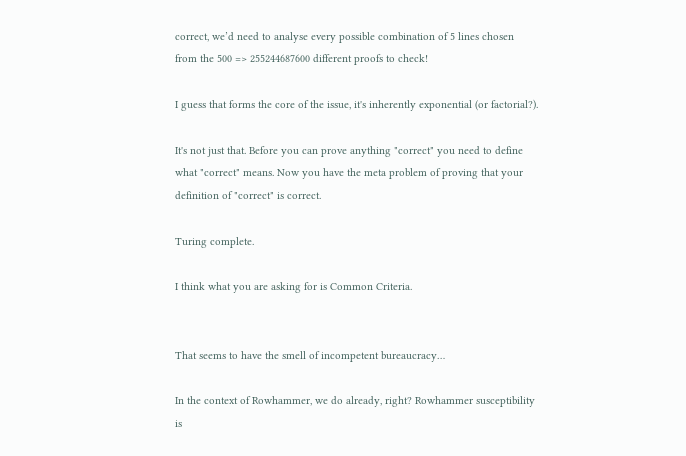correct, we’d need to analyse every possible combination of 5 lines chosen from the 500 => 255244687600 different proofs to check!

I guess that forms the core of the issue, it's inherently exponential (or factorial?).

It's not just that. Before you can prove anything "correct" you need to define what "correct" means. Now you have the meta problem of proving that your definition of "correct" is correct.

Turing complete.

I think what you are asking for is Common Criteria.


That seems to have the smell of incompetent bureaucracy…

In the context of Rowhammer, we do already, right? Rowhammer susceptibility is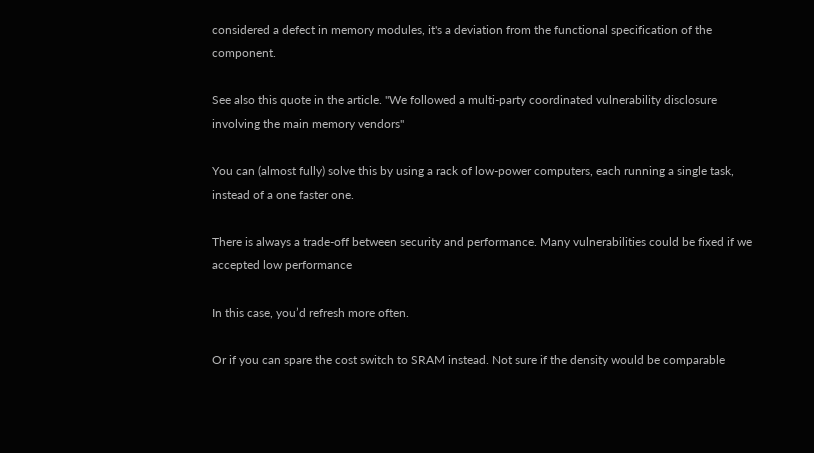considered a defect in memory modules, it's a deviation from the functional specification of the component.

See also this quote in the article. "We followed a multi-party coordinated vulnerability disclosure involving the main memory vendors"

You can (almost fully) solve this by using a rack of low-power computers, each running a single task, instead of a one faster one.

There is always a trade-off between security and performance. Many vulnerabilities could be fixed if we accepted low performance

In this case, you’d refresh more often.

Or if you can spare the cost switch to SRAM instead. Not sure if the density would be comparable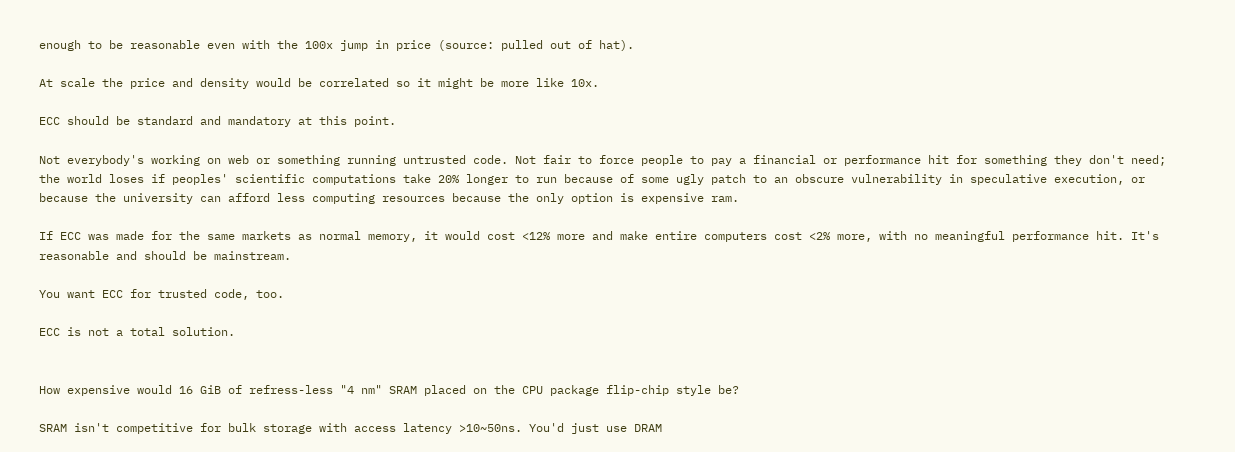enough to be reasonable even with the 100x jump in price (source: pulled out of hat).

At scale the price and density would be correlated so it might be more like 10x.

ECC should be standard and mandatory at this point.

Not everybody's working on web or something running untrusted code. Not fair to force people to pay a financial or performance hit for something they don't need; the world loses if peoples' scientific computations take 20% longer to run because of some ugly patch to an obscure vulnerability in speculative execution, or because the university can afford less computing resources because the only option is expensive ram.

If ECC was made for the same markets as normal memory, it would cost <12% more and make entire computers cost <2% more, with no meaningful performance hit. It's reasonable and should be mainstream.

You want ECC for trusted code, too.

ECC is not a total solution.


How expensive would 16 GiB of refress-less "4 nm" SRAM placed on the CPU package flip-chip style be?

SRAM isn't competitive for bulk storage with access latency >10~50ns. You'd just use DRAM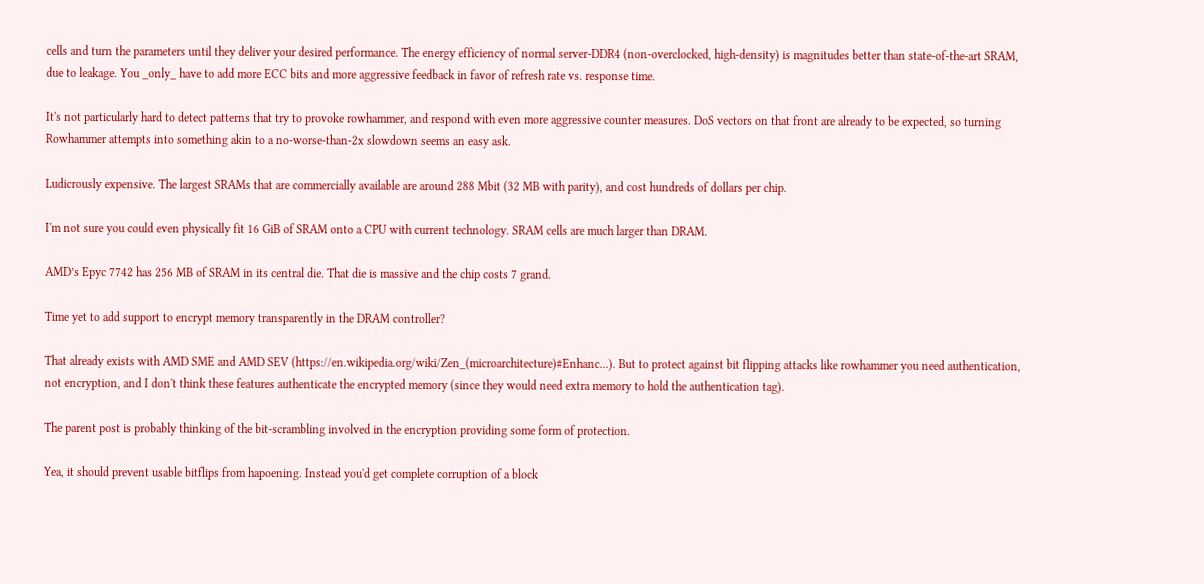cells and turn the parameters until they deliver your desired performance. The energy efficiency of normal server-DDR4 (non-overclocked, high-density) is magnitudes better than state-of-the-art SRAM, due to leakage. You _only_ have to add more ECC bits and more aggressive feedback in favor of refresh rate vs. response time.

It's not particularly hard to detect patterns that try to provoke rowhammer, and respond with even more aggressive counter measures. DoS vectors on that front are already to be expected, so turning Rowhammer attempts into something akin to a no-worse-than-2x slowdown seems an easy ask.

Ludicrously expensive. The largest SRAMs that are commercially available are around 288 Mbit (32 MB with parity), and cost hundreds of dollars per chip.

I'm not sure you could even physically fit 16 GiB of SRAM onto a CPU with current technology. SRAM cells are much larger than DRAM.

AMD’s Epyc 7742 has 256 MB of SRAM in its central die. That die is massive and the chip costs 7 grand.

Time yet to add support to encrypt memory transparently in the DRAM controller?

That already exists with AMD SME and AMD SEV (https://en.wikipedia.org/wiki/Zen_(microarchitecture)#Enhanc...). But to protect against bit flipping attacks like rowhammer you need authentication, not encryption, and I don't think these features authenticate the encrypted memory (since they would need extra memory to hold the authentication tag).

The parent post is probably thinking of the bit-scrambling involved in the encryption providing some form of protection.

Yea, it should prevent usable bitflips from hapoening. Instead you'd get complete corruption of a block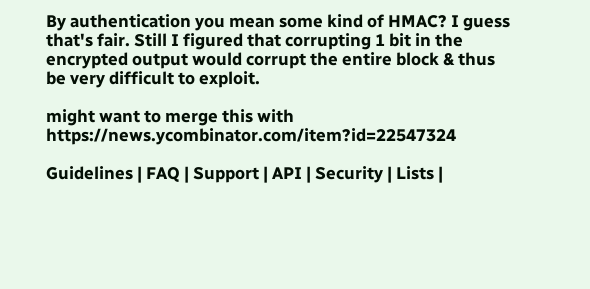By authentication you mean some kind of HMAC? I guess that's fair. Still I figured that corrupting 1 bit in the encrypted output would corrupt the entire block & thus be very difficult to exploit.

might want to merge this with https://news.ycombinator.com/item?id=22547324

Guidelines | FAQ | Support | API | Security | Lists |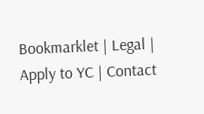Bookmarklet | Legal | Apply to YC | Contact